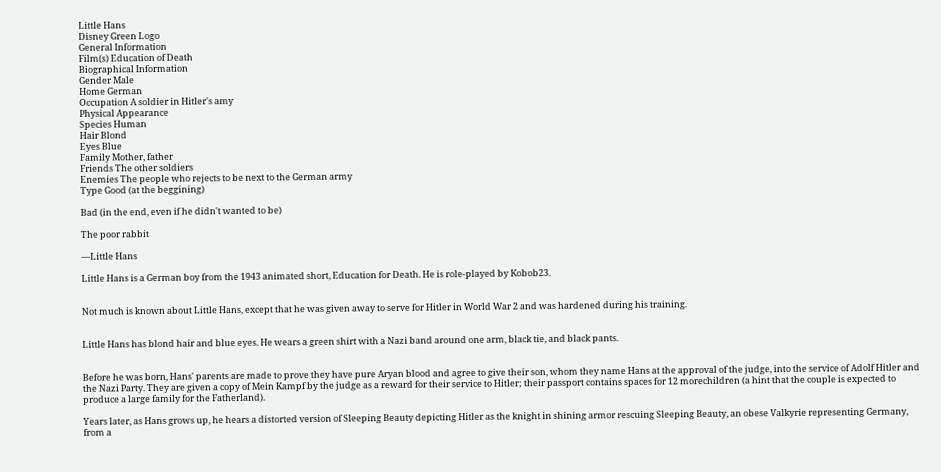Little Hans
Disney Green Logo
General Information
Film(s) Education of Death
Biographical Information
Gender Male
Home German
Occupation A soldier in Hitler's amy
Physical Appearance
Species Human
Hair Blond
Eyes Blue
Family Mother, father
Friends The other soldiers
Enemies The people who rejects to be next to the German army
Type Good (at the beggining)

Bad (in the end, even if he didn't wanted to be)

The poor rabbit

—Little Hans

Little Hans is a German boy from the 1943 animated short, Education for Death. He is role-played by Kobob23.


Not much is known about Little Hans, except that he was given away to serve for Hitler in World War 2 and was hardened during his training.


Little Hans has blond hair and blue eyes. He wears a green shirt with a Nazi band around one arm, black tie, and black pants.


Before he was born, Hans' parents are made to prove they have pure Aryan blood and agree to give their son, whom they name Hans at the approval of the judge, into the service of Adolf Hitler and the Nazi Party. They are given a copy of Mein Kampf by the judge as a reward for their service to Hitler; their passport contains spaces for 12 morechildren (a hint that the couple is expected to produce a large family for the Fatherland).

Years later, as Hans grows up, he hears a distorted version of Sleeping Beauty depicting Hitler as the knight in shining armor rescuing Sleeping Beauty, an obese Valkyrie representing Germany, from a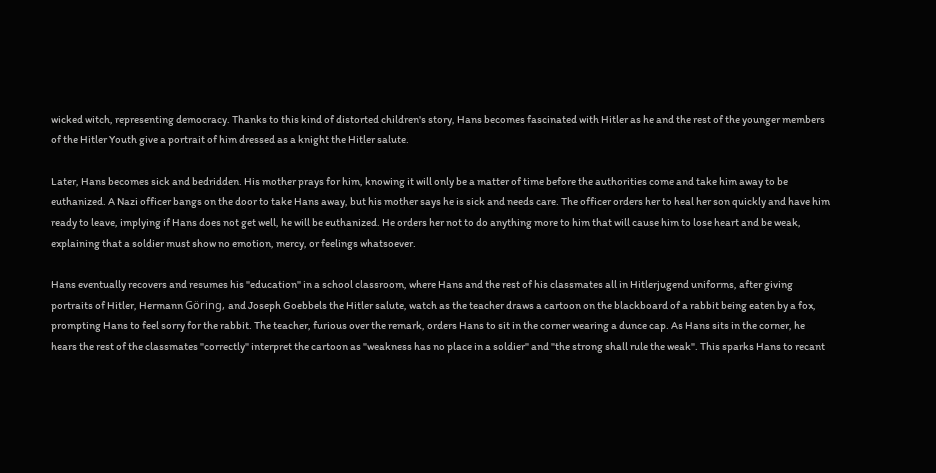wicked witch, representing democracy. Thanks to this kind of distorted children's story, Hans becomes fascinated with Hitler as he and the rest of the younger members of the Hitler Youth give a portrait of him dressed as a knight the Hitler salute.

Later, Hans becomes sick and bedridden. His mother prays for him, knowing it will only be a matter of time before the authorities come and take him away to be euthanized. A Nazi officer bangs on the door to take Hans away, but his mother says he is sick and needs care. The officer orders her to heal her son quickly and have him ready to leave, implying if Hans does not get well, he will be euthanized. He orders her not to do anything more to him that will cause him to lose heart and be weak, explaining that a soldier must show no emotion, mercy, or feelings whatsoever.

Hans eventually recovers and resumes his "education" in a school classroom, where Hans and the rest of his classmates all in Hitlerjugend uniforms, after giving portraits of Hitler, Hermann Göring, and Joseph Goebbels the Hitler salute, watch as the teacher draws a cartoon on the blackboard of a rabbit being eaten by a fox, prompting Hans to feel sorry for the rabbit. The teacher, furious over the remark, orders Hans to sit in the corner wearing a dunce cap. As Hans sits in the corner, he hears the rest of the classmates "correctly" interpret the cartoon as "weakness has no place in a soldier" and "the strong shall rule the weak". This sparks Hans to recant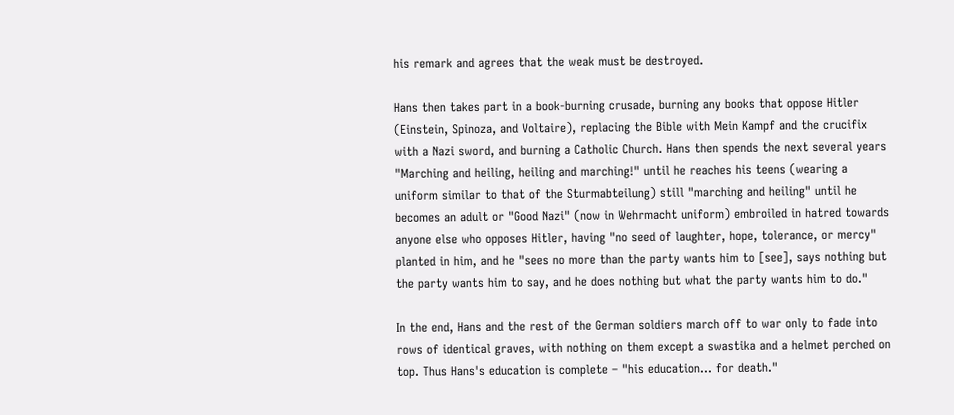his remark and agrees that the weak must be destroyed.

Hans then takes part in a book-burning crusade, burning any books that oppose Hitler (Einstein, Spinoza, and Voltaire), replacing the Bible with Mein Kampf and the crucifix with a Nazi sword, and burning a Catholic Church. Hans then spends the next several years "Marching and heiling, heiling and marching!" until he reaches his teens (wearing a uniform similar to that of the Sturmabteilung) still "marching and heiling" until he becomes an adult or "Good Nazi" (now in Wehrmacht uniform) embroiled in hatred towards anyone else who opposes Hitler, having "no seed of laughter, hope, tolerance, or mercy" planted in him, and he "sees no more than the party wants him to [see], says nothing but the party wants him to say, and he does nothing but what the party wants him to do."

In the end, Hans and the rest of the German soldiers march off to war only to fade into rows of identical graves, with nothing on them except a swastika and a helmet perched on top. Thus Hans's education is complete – "his education... for death."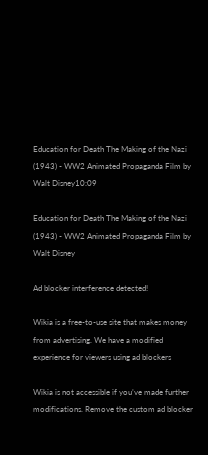Education for Death The Making of the Nazi (1943) - WW2 Animated Propaganda Film by Walt Disney10:09

Education for Death The Making of the Nazi (1943) - WW2 Animated Propaganda Film by Walt Disney

Ad blocker interference detected!

Wikia is a free-to-use site that makes money from advertising. We have a modified experience for viewers using ad blockers

Wikia is not accessible if you’ve made further modifications. Remove the custom ad blocker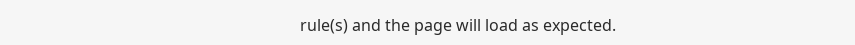rule(s) and the page will load as expected.